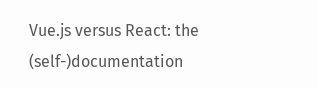Vue.js versus React: the (self-)documentation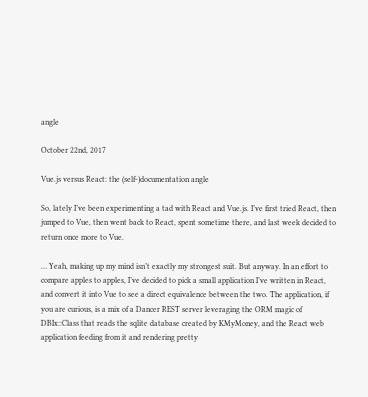angle

October 22nd, 2017

Vue.js versus React: the (self-)documentation angle

So, lately I’ve been experimenting a tad with React and Vue.js. I’ve first tried React, then jumped to Vue, then went back to React, spent sometime there, and last week decided to return once more to Vue.

… Yeah, making up my mind isn’t exactly my strongest suit. But anyway. In an effort to compare apples to apples, I’ve decided to pick a small application I’ve written in React, and convert it into Vue to see a direct equivalence between the two. The application, if you are curious, is a mix of a Dancer REST server leveraging the ORM magic of DBIx::Class that reads the sqlite database created by KMyMoney, and the React web application feeding from it and rendering pretty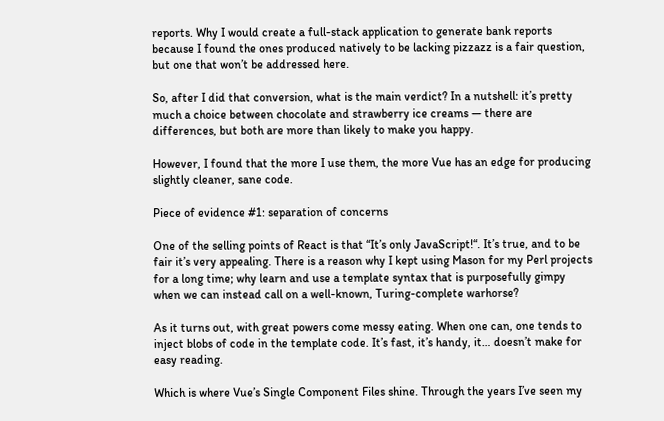reports. Why I would create a full-stack application to generate bank reports because I found the ones produced natively to be lacking pizzazz is a fair question, but one that won’t be addressed here.

So, after I did that conversion, what is the main verdict? In a nutshell: it’s pretty much a choice between chocolate and strawberry ice creams — there are differences, but both are more than likely to make you happy.

However, I found that the more I use them, the more Vue has an edge for producing slightly cleaner, sane code.

Piece of evidence #1: separation of concerns

One of the selling points of React is that “It’s only JavaScript!“. It’s true, and to be fair it’s very appealing. There is a reason why I kept using Mason for my Perl projects for a long time; why learn and use a template syntax that is purposefully gimpy when we can instead call on a well-known, Turing-complete warhorse?

As it turns out, with great powers come messy eating. When one can, one tends to inject blobs of code in the template code. It’s fast, it’s handy, it… doesn’t make for easy reading.

Which is where Vue’s Single Component Files shine. Through the years I’ve seen my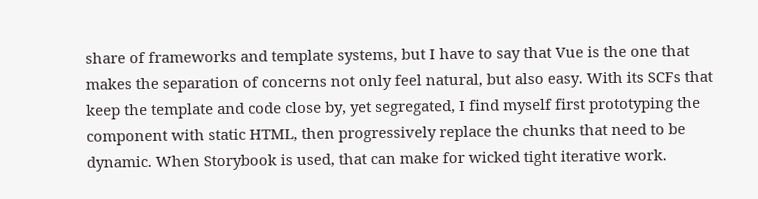share of frameworks and template systems, but I have to say that Vue is the one that makes the separation of concerns not only feel natural, but also easy. With its SCFs that keep the template and code close by, yet segregated, I find myself first prototyping the component with static HTML, then progressively replace the chunks that need to be dynamic. When Storybook is used, that can make for wicked tight iterative work.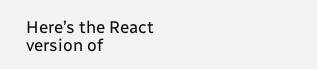Here’s the React version of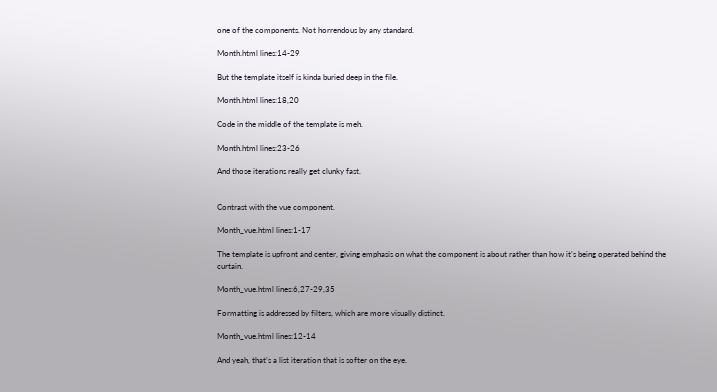one of the components. Not horrendous by any standard.

Month.html lines:14-29

But the template itself is kinda buried deep in the file.

Month.html lines:18,20

Code in the middle of the template is meh.

Month.html lines:23-26

And those iterations really get clunky fast.


Contrast with the vue component.

Month_vue.html lines:1-17

The template is upfront and center, giving emphasis on what the component is about rather than how it’s being operated behind the curtain.

Month_vue.html lines:6,27-29,35

Formatting is addressed by filters, which are more visually distinct.

Month_vue.html lines:12-14

And yeah, that’s a list iteration that is softer on the eye.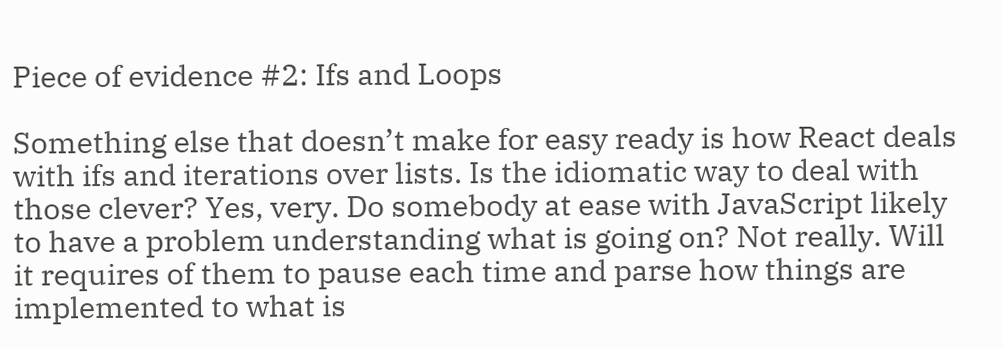Piece of evidence #2: Ifs and Loops

Something else that doesn’t make for easy ready is how React deals with ifs and iterations over lists. Is the idiomatic way to deal with those clever? Yes, very. Do somebody at ease with JavaScript likely to have a problem understanding what is going on? Not really. Will it requires of them to pause each time and parse how things are implemented to what is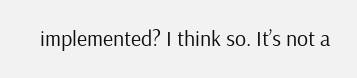implemented? I think so. It’s not a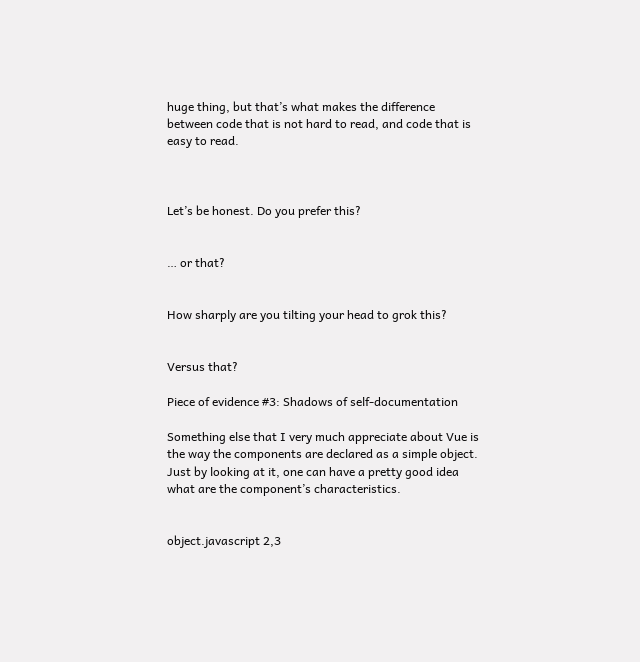huge thing, but that’s what makes the difference between code that is not hard to read, and code that is easy to read.



Let’s be honest. Do you prefer this?


… or that?


How sharply are you tilting your head to grok this?


Versus that?

Piece of evidence #3: Shadows of self-documentation

Something else that I very much appreciate about Vue is the way the components are declared as a simple object. Just by looking at it, one can have a pretty good idea what are the component’s characteristics.


object.javascript 2,3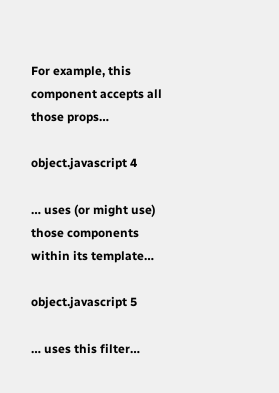For example, this component accepts all those props…

object.javascript 4

… uses (or might use) those components within its template…

object.javascript 5

… uses this filter…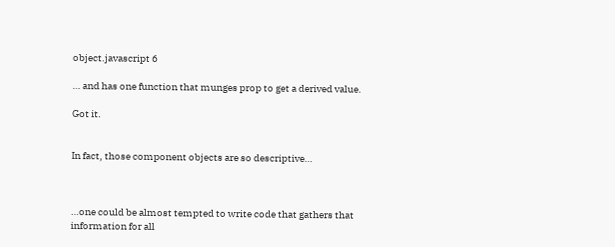object.javascript 6

… and has one function that munges prop to get a derived value.

Got it.


In fact, those component objects are so descriptive…



…one could be almost tempted to write code that gathers that information for all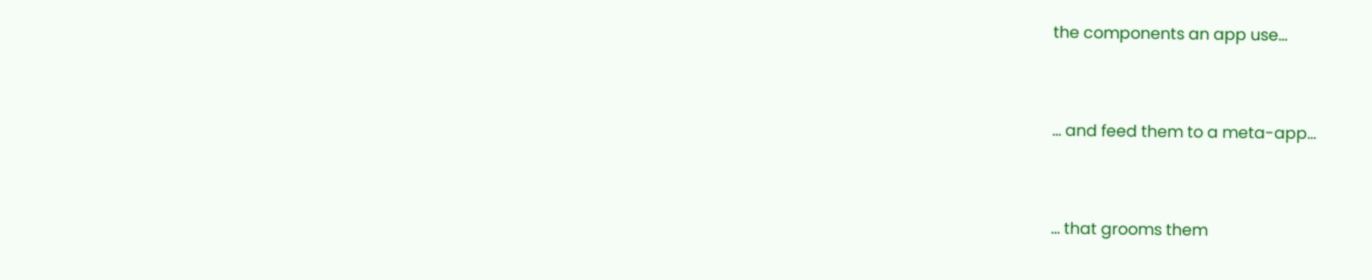the components an app use…


… and feed them to a meta-app…


… that grooms them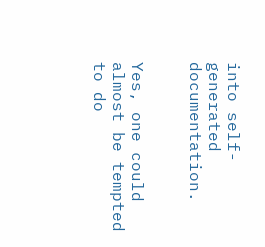into self-generated documentation.


Yes, one could almost be tempted to do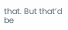that. But that’d be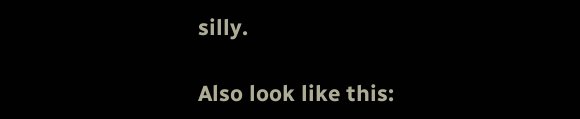silly.

Also look like this: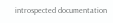introspected documentation